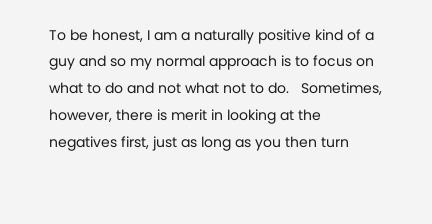To be honest, I am a naturally positive kind of a guy and so my normal approach is to focus on what to do and not what not to do.   Sometimes, however, there is merit in looking at the negatives first, just as long as you then turn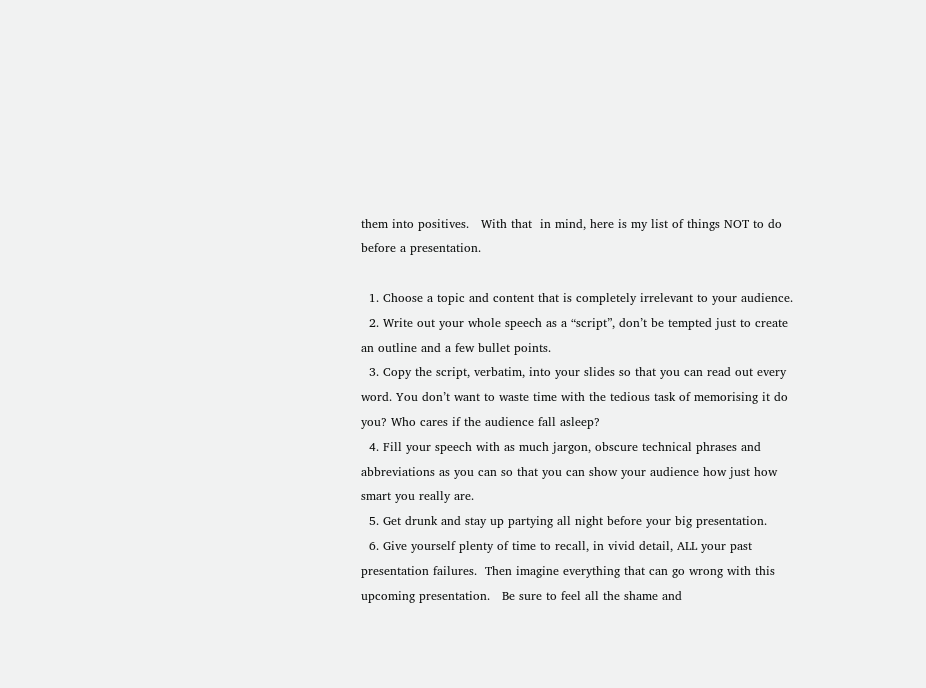them into positives.   With that  in mind, here is my list of things NOT to do before a presentation.

  1. Choose a topic and content that is completely irrelevant to your audience.
  2. Write out your whole speech as a “script”, don’t be tempted just to create an outline and a few bullet points.
  3. Copy the script, verbatim, into your slides so that you can read out every word. You don’t want to waste time with the tedious task of memorising it do you? Who cares if the audience fall asleep?
  4. Fill your speech with as much jargon, obscure technical phrases and abbreviations as you can so that you can show your audience how just how smart you really are.
  5. Get drunk and stay up partying all night before your big presentation.
  6. Give yourself plenty of time to recall, in vivid detail, ALL your past presentation failures.  Then imagine everything that can go wrong with this upcoming presentation.   Be sure to feel all the shame and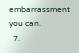embarrassment you can.
  7.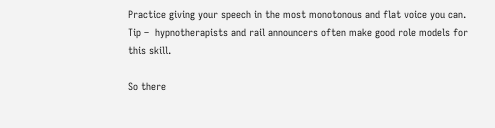Practice giving your speech in the most monotonous and flat voice you can. Tip –  hypnotherapists and rail announcers often make good role models for this skill.

So there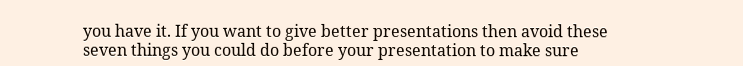you have it. If you want to give better presentations then avoid these seven things you could do before your presentation to make sure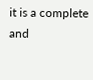it is a complete and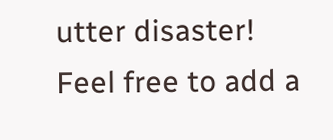utter disaster!   Feel free to add a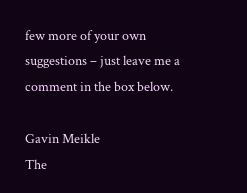few more of your own suggestions – just leave me a comment in the box below.

Gavin Meikle
The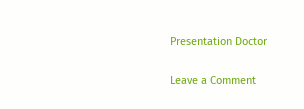Presentation Doctor

Leave a Comment